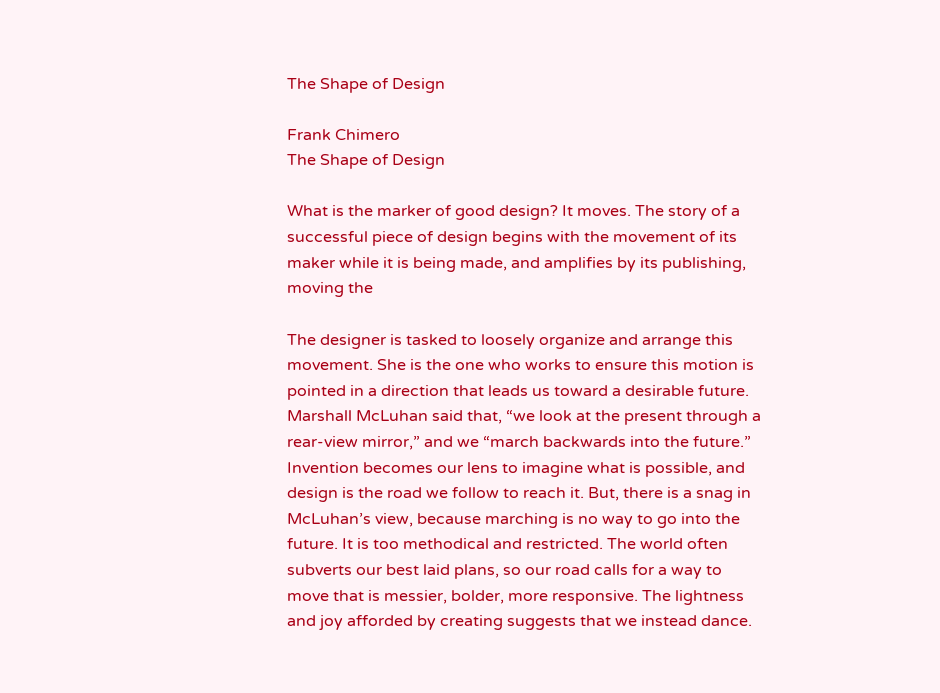The Shape of Design

Frank Chimero
The Shape of Design

What is the marker of good design? It moves. The story of a successful piece of design begins with the movement of its maker while it is being made, and amplifies by its publishing, moving the

The designer is tasked to loosely organize and arrange this movement. She is the one who works to ensure this motion is pointed in a direction that leads us toward a desirable future. Marshall McLuhan said that, “we look at the present through a rear-view mirror,” and we “march backwards into the future.” Invention becomes our lens to imagine what is possible, and design is the road we follow to reach it. But, there is a snag in McLuhan’s view, because marching is no way to go into the future. It is too methodical and restricted. The world often subverts our best laid plans, so our road calls for a way to move that is messier, bolder, more responsive. The lightness and joy afforded by creating suggests that we instead dance.